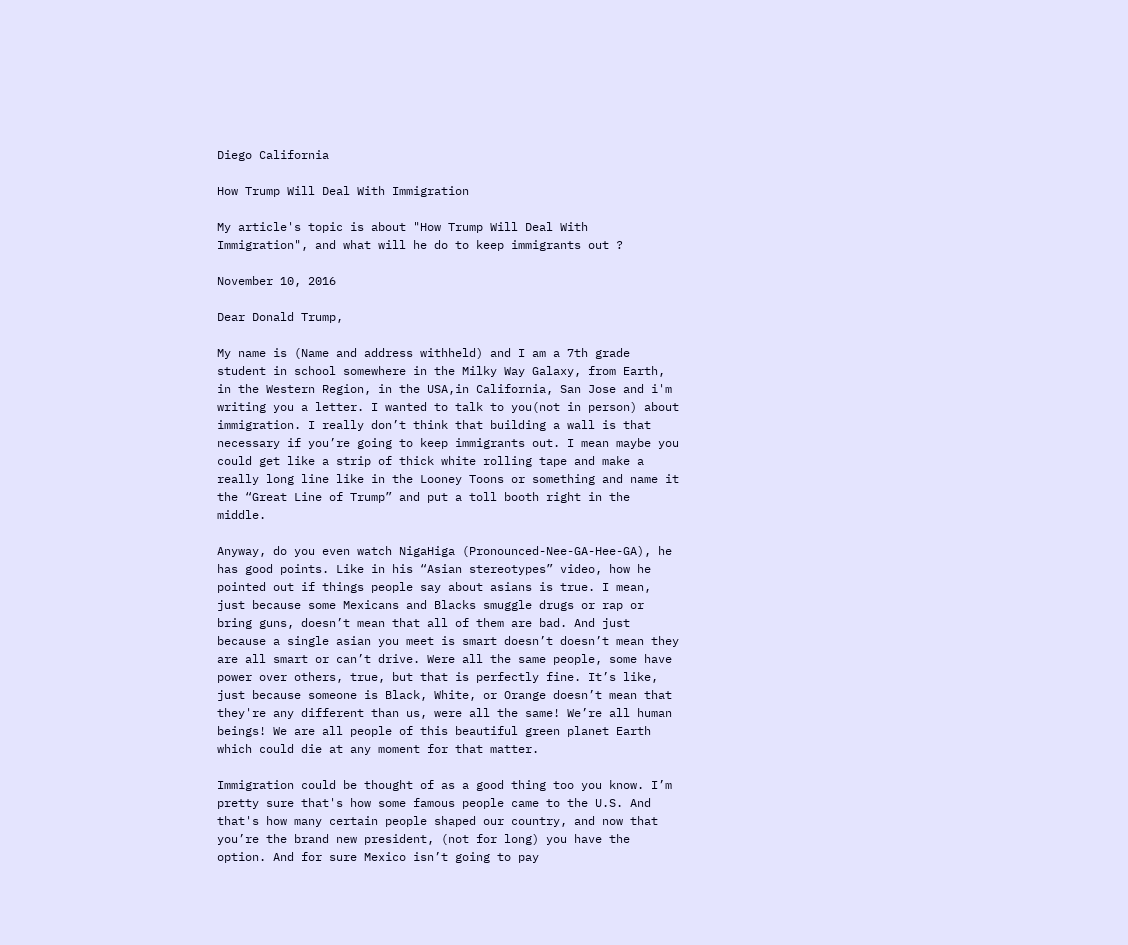Diego California

How Trump Will Deal With Immigration

My article's topic is about "How Trump Will Deal With Immigration", and what will he do to keep immigrants out ?

November 10, 2016

Dear Donald Trump,

My name is (Name and address withheld) and I am a 7th grade student in school somewhere in the Milky Way Galaxy, from Earth, in the Western Region, in the USA,in California, San Jose and i'm writing you a letter. I wanted to talk to you(not in person) about immigration. I really don’t think that building a wall is that necessary if you’re going to keep immigrants out. I mean maybe you could get like a strip of thick white rolling tape and make a really long line like in the Looney Toons or something and name it the “Great Line of Trump” and put a toll booth right in the middle.

Anyway, do you even watch NigaHiga (Pronounced-Nee-GA-Hee-GA), he has good points. Like in his “Asian stereotypes” video, how he pointed out if things people say about asians is true. I mean, just because some Mexicans and Blacks smuggle drugs or rap or bring guns, doesn’t mean that all of them are bad. And just because a single asian you meet is smart doesn’t doesn’t mean they are all smart or can’t drive. Were all the same people, some have power over others, true, but that is perfectly fine. It’s like, just because someone is Black, White, or Orange doesn’t mean that they're any different than us, were all the same! We’re all human beings! We are all people of this beautiful green planet Earth which could die at any moment for that matter.

Immigration could be thought of as a good thing too you know. I’m pretty sure that's how some famous people came to the U.S. And that's how many certain people shaped our country, and now that you’re the brand new president, (not for long) you have the option. And for sure Mexico isn’t going to pay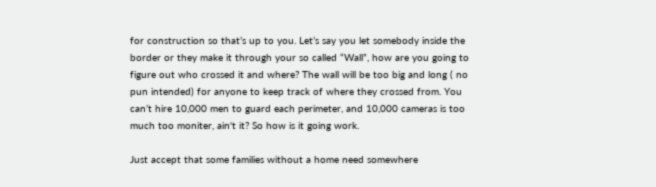for construction so that’s up to you. Let’s say you let somebody inside the border or they make it through your so called “Wall”, how are you going to figure out who crossed it and where? The wall will be too big and long ( no pun intended) for anyone to keep track of where they crossed from. You can’t hire 10,000 men to guard each perimeter, and 10,000 cameras is too much too moniter, ain't it? So how is it going work.

Just accept that some families without a home need somewhere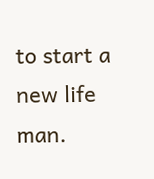to start a new life man.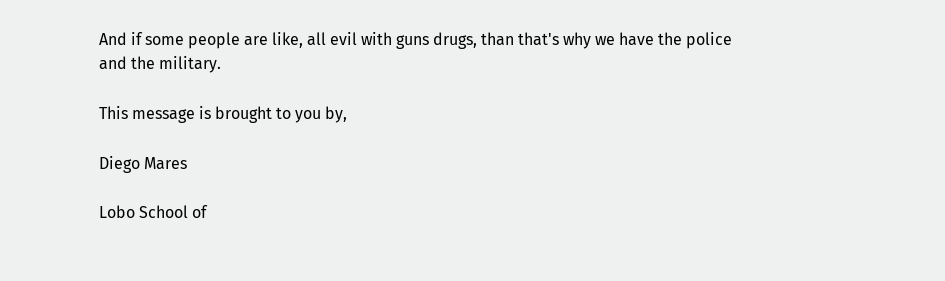And if some people are like, all evil with guns drugs, than that's why we have the police and the military.

This message is brought to you by,

Diego Mares

Lobo School of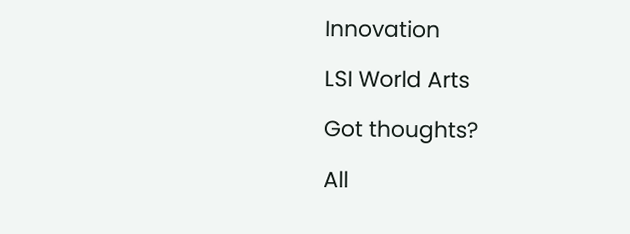Innovation

LSI World Arts

Got thoughts?

All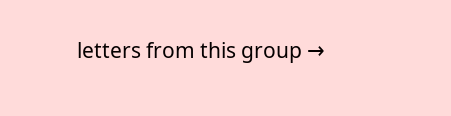letters from this group →